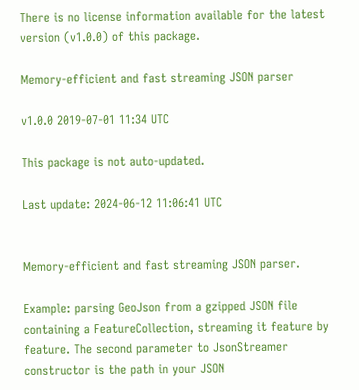There is no license information available for the latest version (v1.0.0) of this package.

Memory-efficient and fast streaming JSON parser

v1.0.0 2019-07-01 11:34 UTC

This package is not auto-updated.

Last update: 2024-06-12 11:06:41 UTC


Memory-efficient and fast streaming JSON parser.

Example: parsing GeoJson from a gzipped JSON file containing a FeatureCollection, streaming it feature by feature. The second parameter to JsonStreamer constructor is the path in your JSON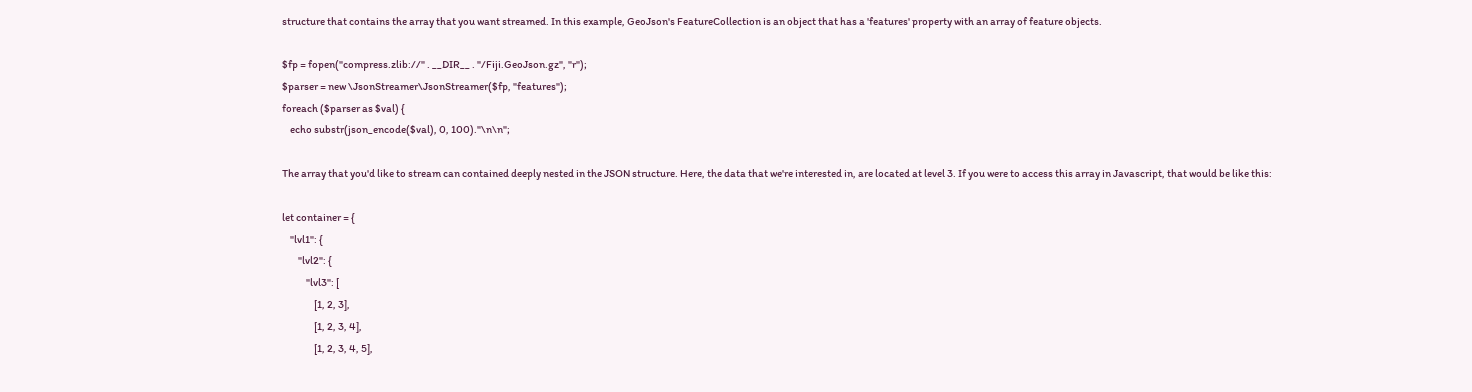structure that contains the array that you want streamed. In this example, GeoJson's FeatureCollection is an object that has a 'features' property with an array of feature objects.

$fp = fopen("compress.zlib://" . __DIR__ . "/Fiji.GeoJson.gz", "r");
$parser = new \JsonStreamer\JsonStreamer($fp, "features");
foreach ($parser as $val) {
    echo substr(json_encode($val), 0, 100)."\n\n";

The array that you'd like to stream can contained deeply nested in the JSON structure. Here, the data that we're interested in, are located at level 3. If you were to access this array in Javascript, that would be like this:

let container = {
    "lvl1": {
        "lvl2": {
            "lvl3": [
                [1, 2, 3],
                [1, 2, 3, 4],
                [1, 2, 3, 4, 5],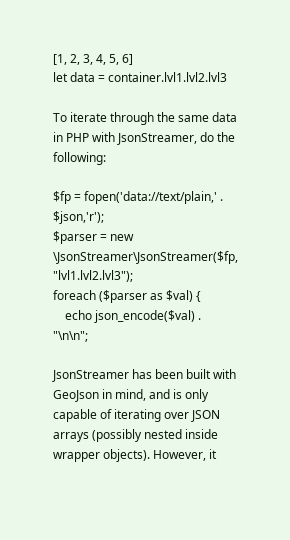[1, 2, 3, 4, 5, 6]
let data = container.lvl1.lvl2.lvl3

To iterate through the same data in PHP with JsonStreamer, do the following:

$fp = fopen('data://text/plain,' . $json,'r');
$parser = new \JsonStreamer\JsonStreamer($fp, "lvl1.lvl2.lvl3");
foreach ($parser as $val) {
    echo json_encode($val) . "\n\n";

JsonStreamer has been built with GeoJson in mind, and is only capable of iterating over JSON arrays (possibly nested inside wrapper objects). However, it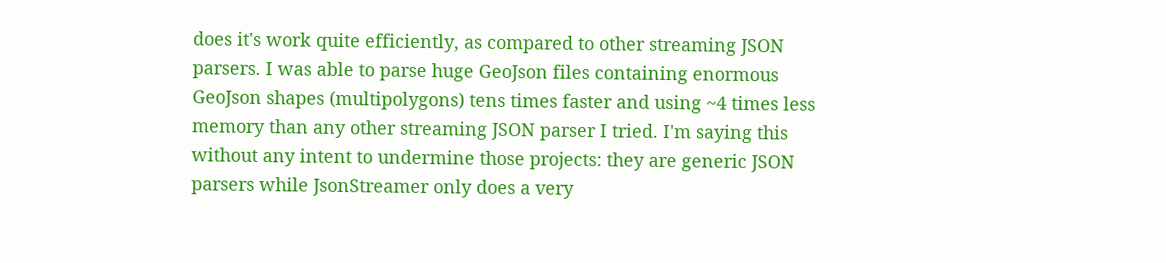does it's work quite efficiently, as compared to other streaming JSON parsers. I was able to parse huge GeoJson files containing enormous GeoJson shapes (multipolygons) tens times faster and using ~4 times less memory than any other streaming JSON parser I tried. I'm saying this without any intent to undermine those projects: they are generic JSON parsers while JsonStreamer only does a very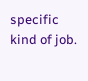specific kind of job.